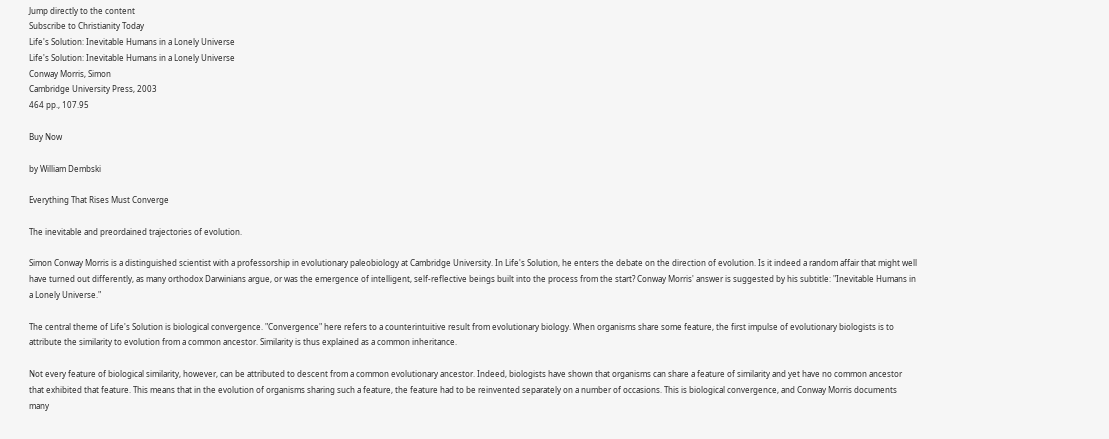Jump directly to the content
Subscribe to Christianity Today
Life's Solution: Inevitable Humans in a Lonely Universe
Life's Solution: Inevitable Humans in a Lonely Universe
Conway Morris, Simon
Cambridge University Press, 2003
464 pp., 107.95

Buy Now

by William Dembski

Everything That Rises Must Converge

The inevitable and preordained trajectories of evolution.

Simon Conway Morris is a distinguished scientist with a professorship in evolutionary paleobiology at Cambridge University. In Life's Solution, he enters the debate on the direction of evolution. Is it indeed a random affair that might well have turned out differently, as many orthodox Darwinians argue, or was the emergence of intelligent, self-reflective beings built into the process from the start? Conway Morris' answer is suggested by his subtitle: "Inevitable Humans in a Lonely Universe."

The central theme of Life's Solution is biological convergence. "Convergence" here refers to a counterintuitive result from evolutionary biology. When organisms share some feature, the first impulse of evolutionary biologists is to attribute the similarity to evolution from a common ancestor. Similarity is thus explained as a common inheritance.

Not every feature of biological similarity, however, can be attributed to descent from a common evolutionary ancestor. Indeed, biologists have shown that organisms can share a feature of similarity and yet have no common ancestor that exhibited that feature. This means that in the evolution of organisms sharing such a feature, the feature had to be reinvented separately on a number of occasions. This is biological convergence, and Conway Morris documents many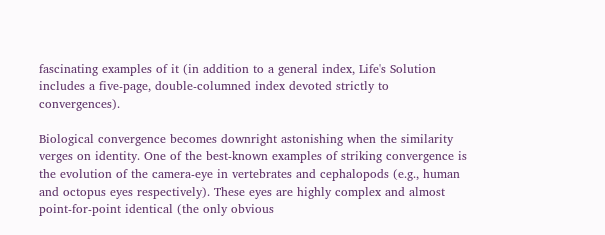fascinating examples of it (in addition to a general index, Life's Solution includes a five-page, double-columned index devoted strictly to convergences).

Biological convergence becomes downright astonishing when the similarity verges on identity. One of the best-known examples of striking convergence is the evolution of the camera-eye in vertebrates and cephalopods (e.g., human and octopus eyes respectively). These eyes are highly complex and almost point-for-point identical (the only obvious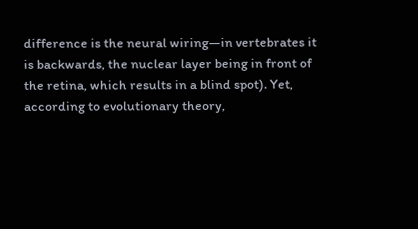difference is the neural wiring—in vertebrates it is backwards, the nuclear layer being in front of the retina, which results in a blind spot). Yet, according to evolutionary theory,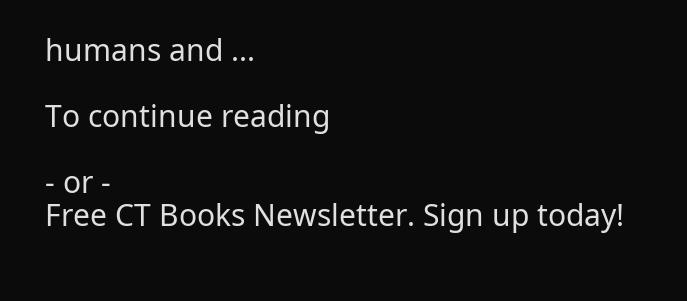humans and ...

To continue reading

- or -
Free CT Books Newsletter. Sign up today!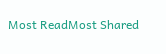Most ReadMost Shared